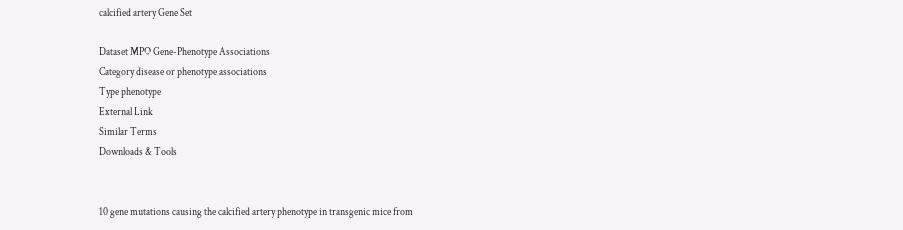calcified artery Gene Set

Dataset MPO Gene-Phenotype Associations
Category disease or phenotype associations
Type phenotype
External Link
Similar Terms
Downloads & Tools


10 gene mutations causing the calcified artery phenotype in transgenic mice from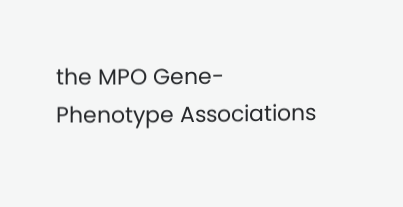the MPO Gene-Phenotype Associations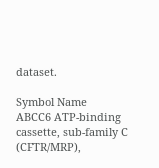dataset.

Symbol Name
ABCC6 ATP-binding cassette, sub-family C (CFTR/MRP),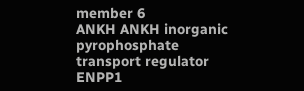member 6
ANKH ANKH inorganic pyrophosphate transport regulator
ENPP1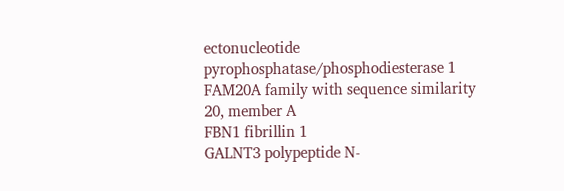ectonucleotide pyrophosphatase/phosphodiesterase 1
FAM20A family with sequence similarity 20, member A
FBN1 fibrillin 1
GALNT3 polypeptide N-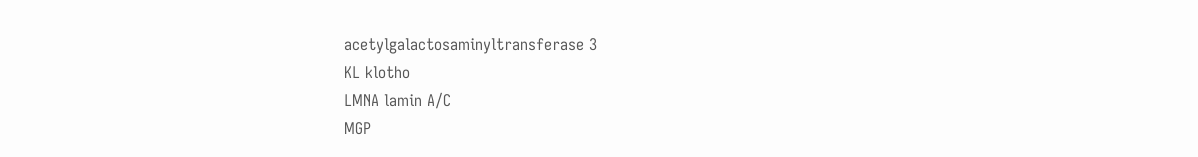acetylgalactosaminyltransferase 3
KL klotho
LMNA lamin A/C
MGP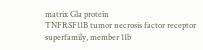matrix Gla protein
TNFRSF11B tumor necrosis factor receptor superfamily, member 11b